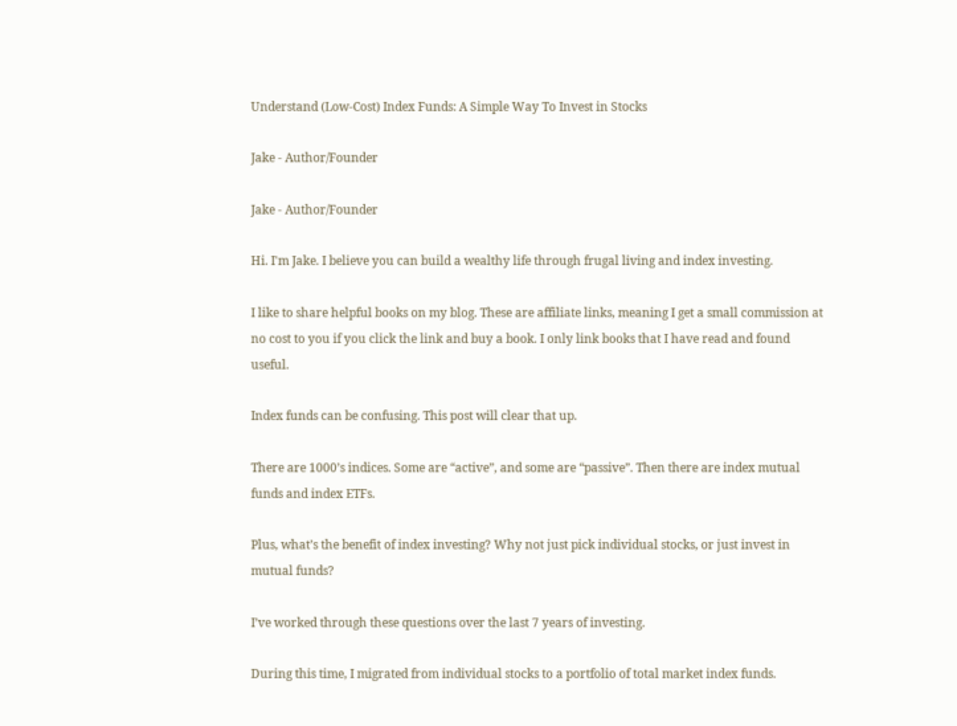Understand (Low-Cost) Index Funds: A Simple Way To Invest in Stocks

Jake - Author/Founder

Jake - Author/Founder

Hi. I'm Jake. I believe you can build a wealthy life through frugal living and index investing.

I like to share helpful books on my blog. These are affiliate links, meaning I get a small commission at no cost to you if you click the link and buy a book. I only link books that I have read and found useful.

Index funds can be confusing. This post will clear that up.

There are 1000’s indices. Some are “active”, and some are “passive”. Then there are index mutual funds and index ETFs.

Plus, what’s the benefit of index investing? Why not just pick individual stocks, or just invest in mutual funds?

I’ve worked through these questions over the last 7 years of investing.

During this time, I migrated from individual stocks to a portfolio of total market index funds.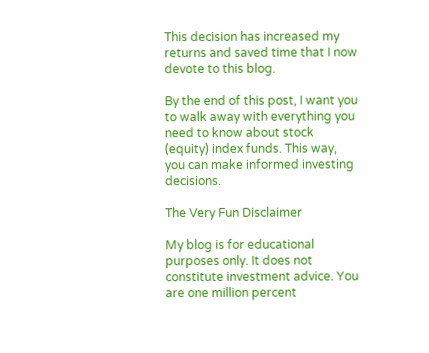This decision has increased my returns and saved time that I now devote to this blog.

By the end of this post, I want you to walk away with everything you need to know about stock (equity) index funds. This way, you can make informed investing decisions.

The Very Fun Disclaimer

My blog is for educational purposes only. It does not constitute investment advice. You are one million percent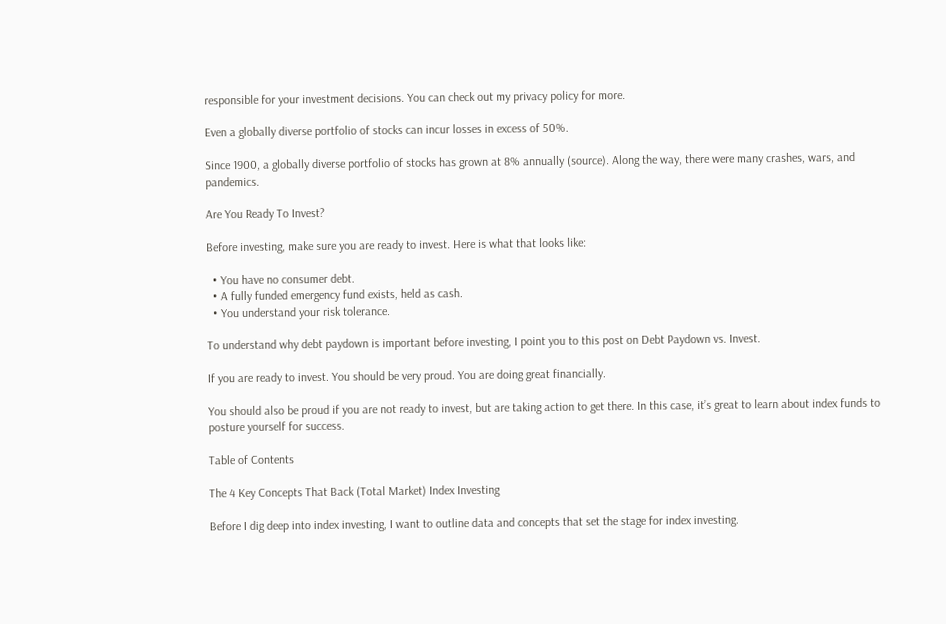responsible for your investment decisions. You can check out my privacy policy for more.

Even a globally diverse portfolio of stocks can incur losses in excess of 50%.

Since 1900, a globally diverse portfolio of stocks has grown at 8% annually (source). Along the way, there were many crashes, wars, and pandemics.

Are You Ready To Invest?

Before investing, make sure you are ready to invest. Here is what that looks like:

  • You have no consumer debt.
  • A fully funded emergency fund exists, held as cash.
  • You understand your risk tolerance.

To understand why debt paydown is important before investing, I point you to this post on Debt Paydown vs. Invest.

If you are ready to invest. You should be very proud. You are doing great financially.

You should also be proud if you are not ready to invest, but are taking action to get there. In this case, it’s great to learn about index funds to posture yourself for success.

Table of Contents

The 4 Key Concepts That Back (Total Market) Index Investing

Before I dig deep into index investing, I want to outline data and concepts that set the stage for index investing.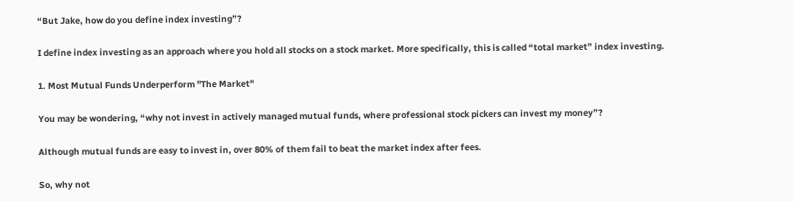“But Jake, how do you define index investing”?

I define index investing as an approach where you hold all stocks on a stock market. More specifically, this is called “total market” index investing.

1. Most Mutual Funds Underperform "The Market"

You may be wondering, “why not invest in actively managed mutual funds, where professional stock pickers can invest my money”?

Although mutual funds are easy to invest in, over 80% of them fail to beat the market index after fees.

So, why not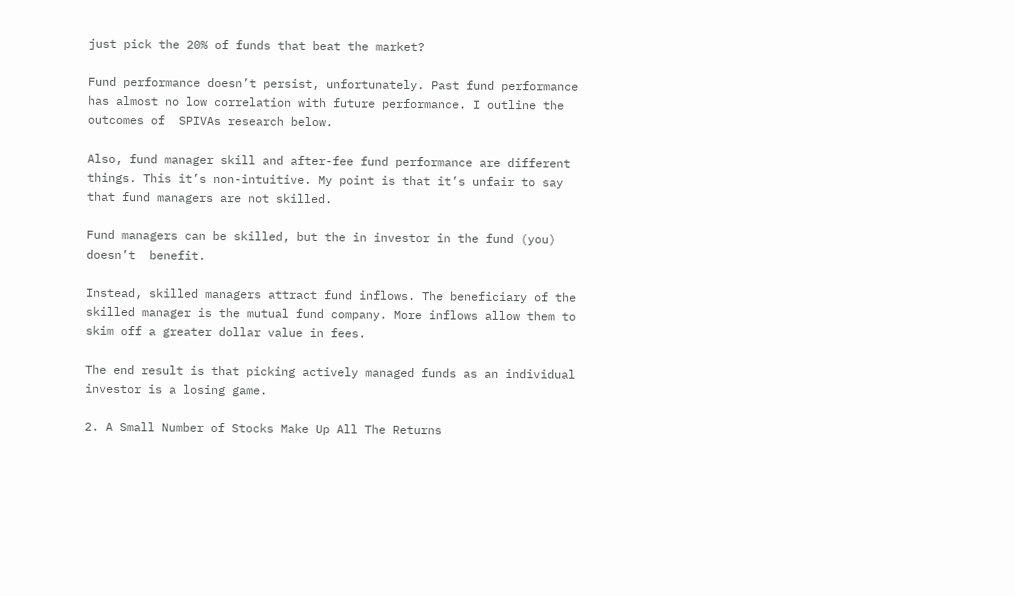just pick the 20% of funds that beat the market?

Fund performance doesn’t persist, unfortunately. Past fund performance has almost no low correlation with future performance. I outline the outcomes of  SPIVAs research below.

Also, fund manager skill and after-fee fund performance are different things. This it’s non-intuitive. My point is that it’s unfair to say that fund managers are not skilled.

Fund managers can be skilled, but the in investor in the fund (you) doesn’t  benefit.

Instead, skilled managers attract fund inflows. The beneficiary of the skilled manager is the mutual fund company. More inflows allow them to skim off a greater dollar value in fees.

The end result is that picking actively managed funds as an individual investor is a losing game.

2. A Small Number of Stocks Make Up All The Returns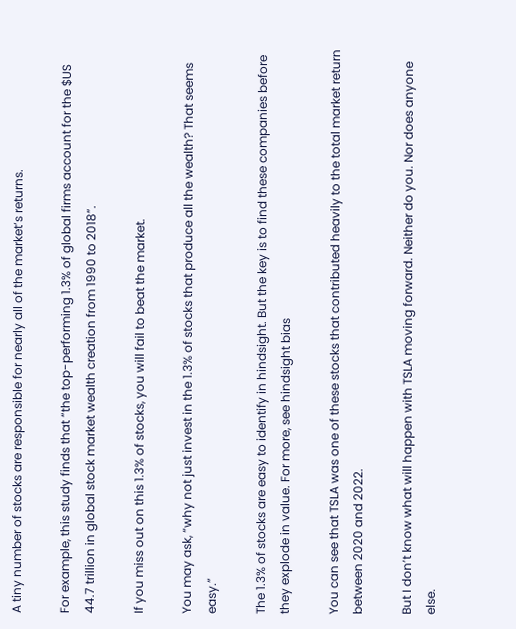A tiny number of stocks are responsible for nearly all of the market’s returns.

For example, this study finds that “the top-performing 1.3% of global firms account for the $US 44.7 trillion in global stock market wealth creation from 1990 to 2018”.

If you miss out on this 1.3% of stocks, you will fail to beat the market.

You may ask, “why not just invest in the 1.3% of stocks that produce all the wealth? That seems easy.”

The 1.3% of stocks are easy to identify in hindsight. But the key is to find these companies before they explode in value. For more, see hindsight bias

You can see that TSLA was one of these stocks that contributed heavily to the total market return between 2020 and 2022.

But I don’t know what will happen with TSLA moving forward. Neither do you. Nor does anyone else.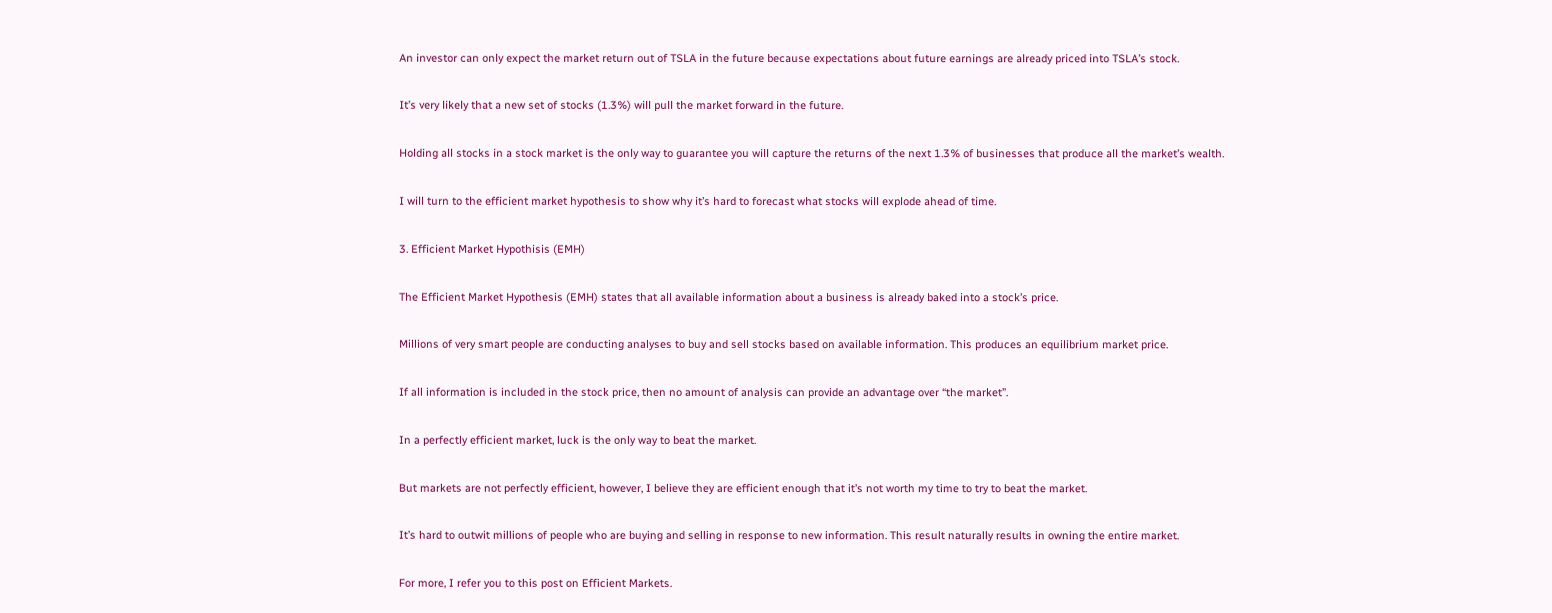An investor can only expect the market return out of TSLA in the future because expectations about future earnings are already priced into TSLA’s stock.

It’s very likely that a new set of stocks (1.3%) will pull the market forward in the future.

Holding all stocks in a stock market is the only way to guarantee you will capture the returns of the next 1.3% of businesses that produce all the market’s wealth.

I will turn to the efficient market hypothesis to show why it’s hard to forecast what stocks will explode ahead of time.

3. Efficient Market Hypothisis (EMH)

The Efficient Market Hypothesis (EMH) states that all available information about a business is already baked into a stock’s price.

Millions of very smart people are conducting analyses to buy and sell stocks based on available information. This produces an equilibrium market price.

If all information is included in the stock price, then no amount of analysis can provide an advantage over “the market”.

In a perfectly efficient market, luck is the only way to beat the market.

But markets are not perfectly efficient, however, I believe they are efficient enough that it’s not worth my time to try to beat the market.

It’s hard to outwit millions of people who are buying and selling in response to new information. This result naturally results in owning the entire market.

For more, I refer you to this post on Efficient Markets.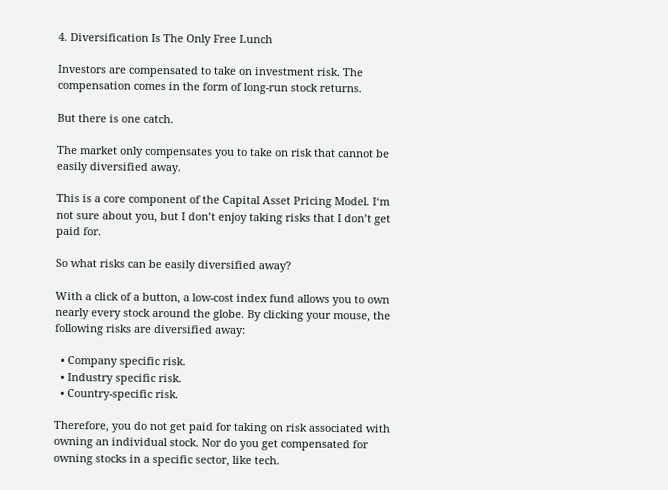4. Diversification Is The Only Free Lunch

Investors are compensated to take on investment risk. The compensation comes in the form of long-run stock returns.

But there is one catch.

The market only compensates you to take on risk that cannot be easily diversified away.

This is a core component of the Capital Asset Pricing Model. I‘m not sure about you, but I don’t enjoy taking risks that I don’t get paid for.

So what risks can be easily diversified away?

With a click of a button, a low-cost index fund allows you to own nearly every stock around the globe. By clicking your mouse, the following risks are diversified away:

  • Company specific risk.
  • Industry specific risk.
  • Country-specific risk.

Therefore, you do not get paid for taking on risk associated with owning an individual stock. Nor do you get compensated for owning stocks in a specific sector, like tech.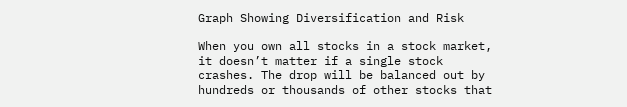Graph Showing Diversification and Risk

When you own all stocks in a stock market, it doesn’t matter if a single stock crashes. The drop will be balanced out by hundreds or thousands of other stocks that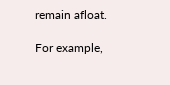remain afloat.

For example,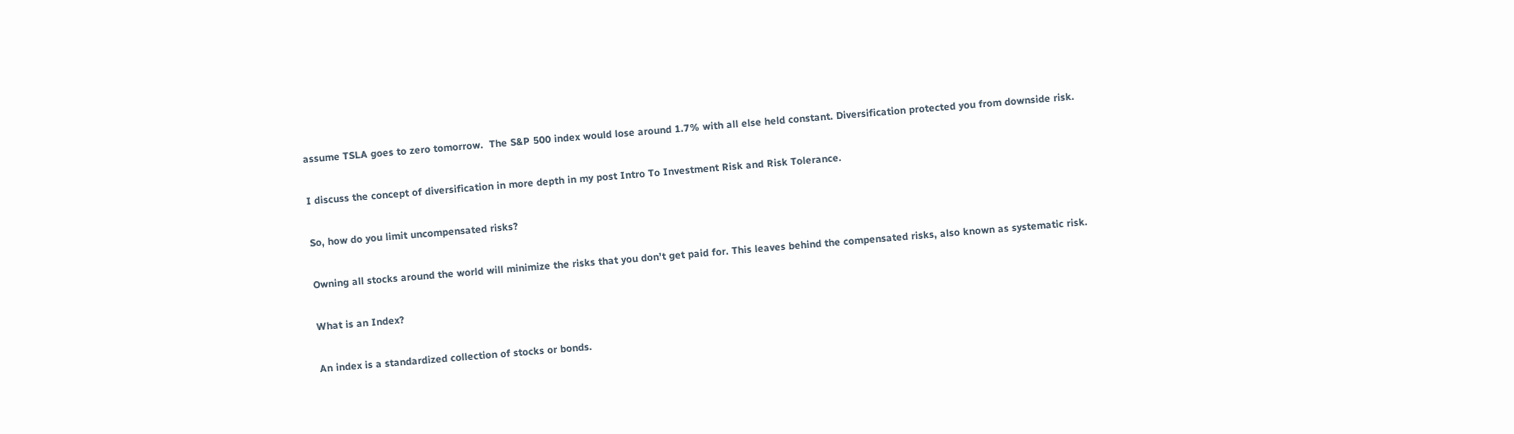assume TSLA goes to zero tomorrow.  The S&P 500 index would lose around 1.7% with all else held constant. Diversification protected you from downside risk.

I discuss the concept of diversification in more depth in my post Intro To Investment Risk and Risk Tolerance.

So, how do you limit uncompensated risks?

Owning all stocks around the world will minimize the risks that you don’t get paid for. This leaves behind the compensated risks, also known as systematic risk.

What is an Index?

An index is a standardized collection of stocks or bonds.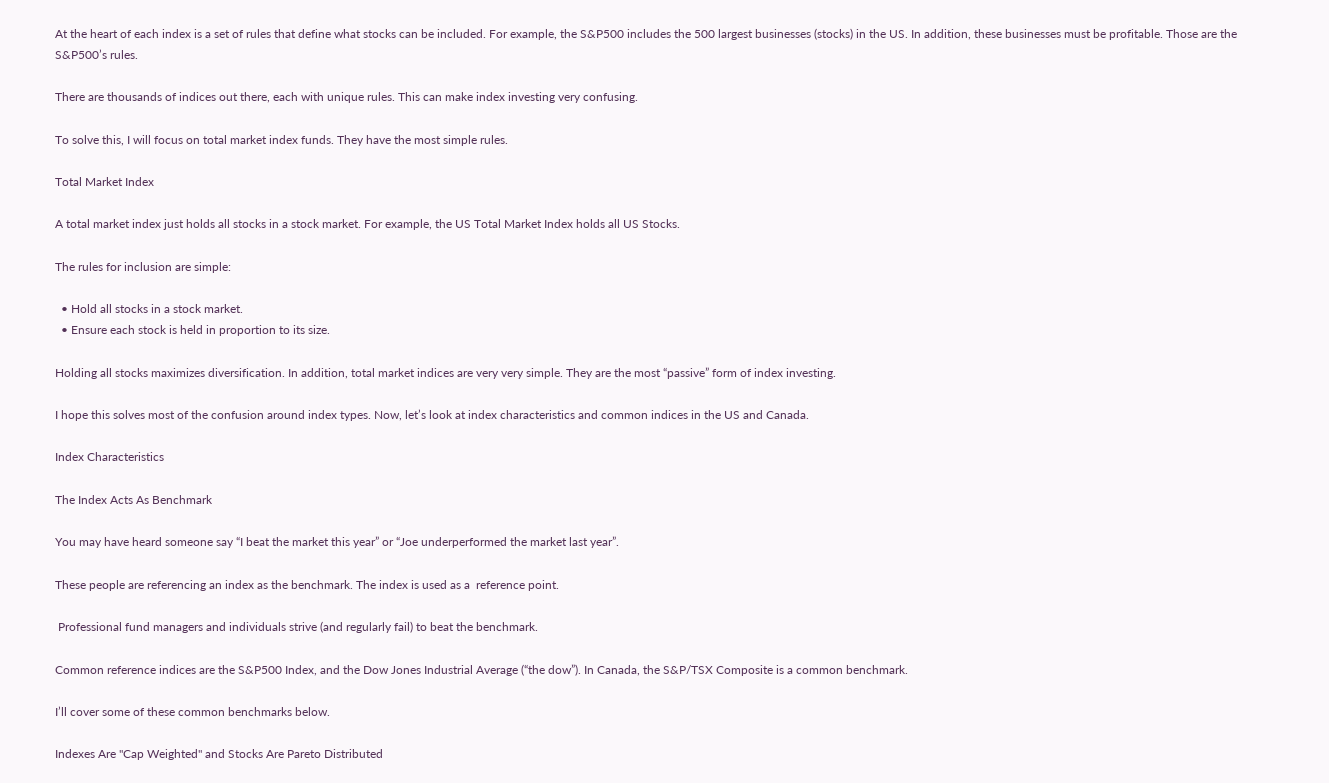At the heart of each index is a set of rules that define what stocks can be included. For example, the S&P500 includes the 500 largest businesses (stocks) in the US. In addition, these businesses must be profitable. Those are the S&P500’s rules.

There are thousands of indices out there, each with unique rules. This can make index investing very confusing.

To solve this, I will focus on total market index funds. They have the most simple rules.

Total Market Index

A total market index just holds all stocks in a stock market. For example, the US Total Market Index holds all US Stocks.

The rules for inclusion are simple:

  • Hold all stocks in a stock market.
  • Ensure each stock is held in proportion to its size.

Holding all stocks maximizes diversification. In addition, total market indices are very very simple. They are the most “passive” form of index investing.

I hope this solves most of the confusion around index types. Now, let’s look at index characteristics and common indices in the US and Canada.

Index Characteristics

The Index Acts As Benchmark

You may have heard someone say “I beat the market this year” or “Joe underperformed the market last year”.

These people are referencing an index as the benchmark. The index is used as a  reference point.

 Professional fund managers and individuals strive (and regularly fail) to beat the benchmark.

Common reference indices are the S&P500 Index, and the Dow Jones Industrial Average (“the dow”). In Canada, the S&P/TSX Composite is a common benchmark.

I’ll cover some of these common benchmarks below.

Indexes Are "Cap Weighted" and Stocks Are Pareto Distributed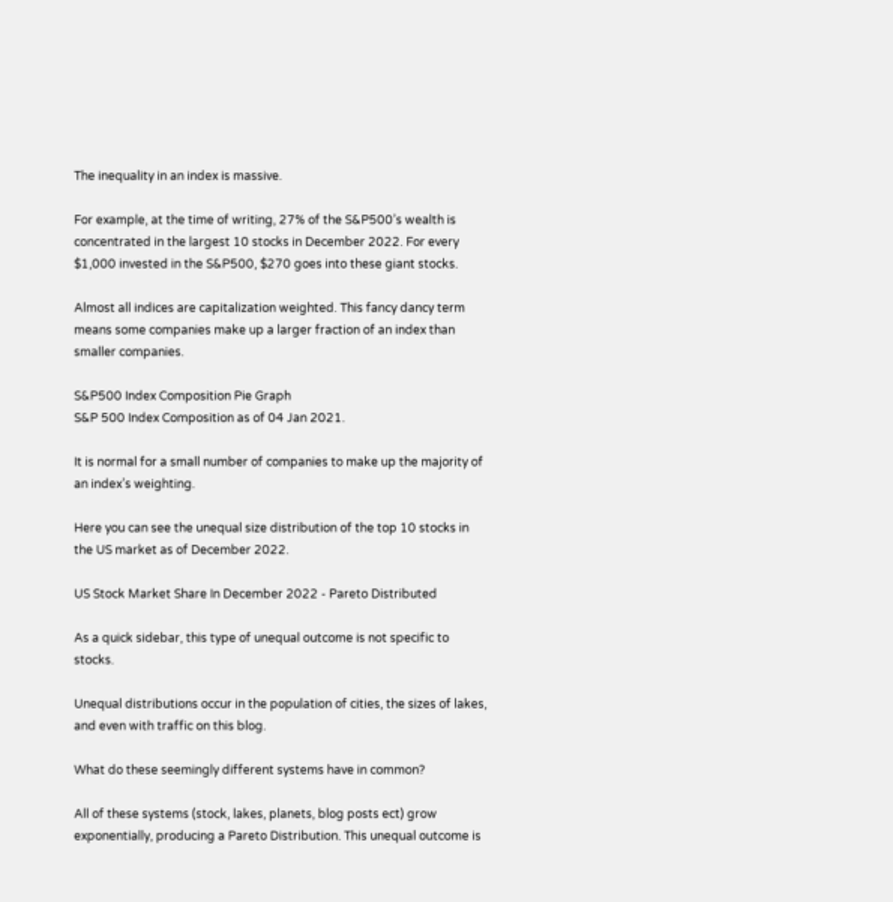The inequality in an index is massive.

For example, at the time of writing, 27% of the S&P500’s wealth is concentrated in the largest 10 stocks in December 2022. For every $1,000 invested in the S&P500, $270 goes into these giant stocks.

Almost all indices are capitalization weighted. This fancy dancy term means some companies make up a larger fraction of an index than smaller companies.

S&P500 Index Composition Pie Graph
S&P 500 Index Composition as of 04 Jan 2021.

It is normal for a small number of companies to make up the majority of an index’s weighting.

Here you can see the unequal size distribution of the top 10 stocks in the US market as of December 2022.

US Stock Market Share In December 2022 - Pareto Distributed

As a quick sidebar, this type of unequal outcome is not specific to stocks.

Unequal distributions occur in the population of cities, the sizes of lakes, and even with traffic on this blog.

What do these seemingly different systems have in common?

All of these systems (stock, lakes, planets, blog posts ect) grow exponentially, producing a Pareto Distribution. This unequal outcome is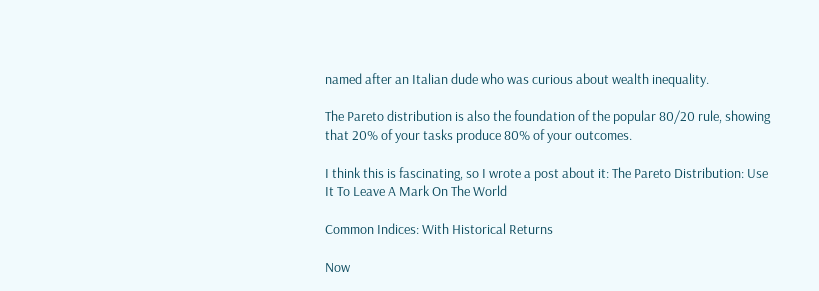named after an Italian dude who was curious about wealth inequality.

The Pareto distribution is also the foundation of the popular 80/20 rule, showing that 20% of your tasks produce 80% of your outcomes.

I think this is fascinating, so I wrote a post about it: The Pareto Distribution: Use It To Leave A Mark On The World

Common Indices: With Historical Returns

Now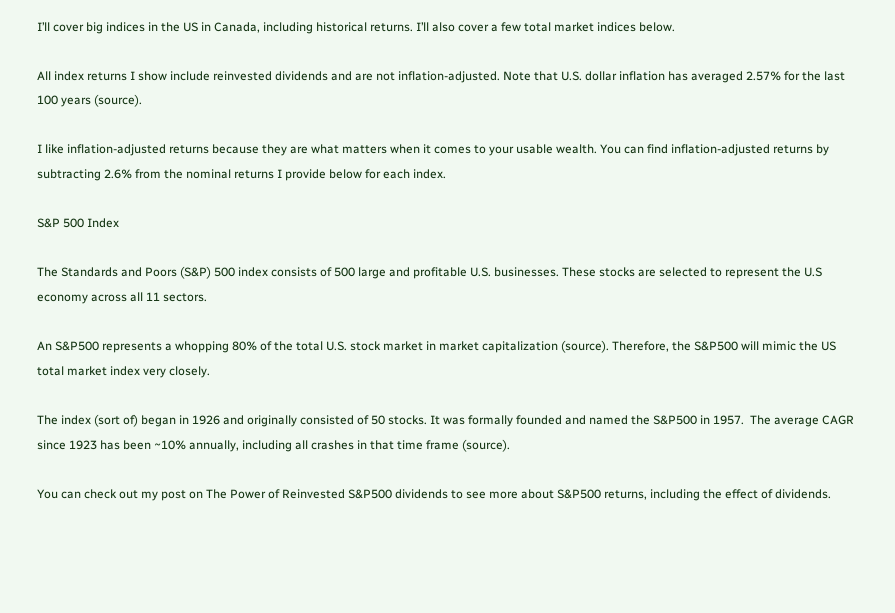I’ll cover big indices in the US in Canada, including historical returns. I’ll also cover a few total market indices below.

All index returns I show include reinvested dividends and are not inflation-adjusted. Note that U.S. dollar inflation has averaged 2.57% for the last 100 years (source).

I like inflation-adjusted returns because they are what matters when it comes to your usable wealth. You can find inflation-adjusted returns by subtracting 2.6% from the nominal returns I provide below for each index.

S&P 500 Index

The Standards and Poors (S&P) 500 index consists of 500 large and profitable U.S. businesses. These stocks are selected to represent the U.S economy across all 11 sectors.

An S&P500 represents a whopping 80% of the total U.S. stock market in market capitalization (source). Therefore, the S&P500 will mimic the US total market index very closely.

The index (sort of) began in 1926 and originally consisted of 50 stocks. It was formally founded and named the S&P500 in 1957.  The average CAGR since 1923 has been ~10% annually, including all crashes in that time frame (source).

You can check out my post on The Power of Reinvested S&P500 dividends to see more about S&P500 returns, including the effect of dividends.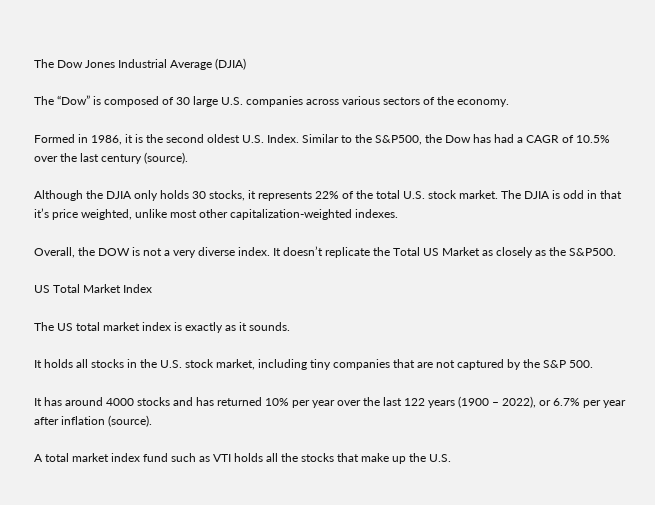The Dow Jones Industrial Average (DJIA)

The “Dow” is composed of 30 large U.S. companies across various sectors of the economy.

Formed in 1986, it is the second oldest U.S. Index. Similar to the S&P500, the Dow has had a CAGR of 10.5% over the last century (source).

Although the DJIA only holds 30 stocks, it represents 22% of the total U.S. stock market. The DJIA is odd in that it’s price weighted, unlike most other capitalization-weighted indexes.

Overall, the DOW is not a very diverse index. It doesn’t replicate the Total US Market as closely as the S&P500.

US Total Market Index

The US total market index is exactly as it sounds.

It holds all stocks in the U.S. stock market, including tiny companies that are not captured by the S&P 500.

It has around 4000 stocks and has returned 10% per year over the last 122 years (1900 – 2022), or 6.7% per year after inflation (source).

A total market index fund such as VTI holds all the stocks that make up the U.S.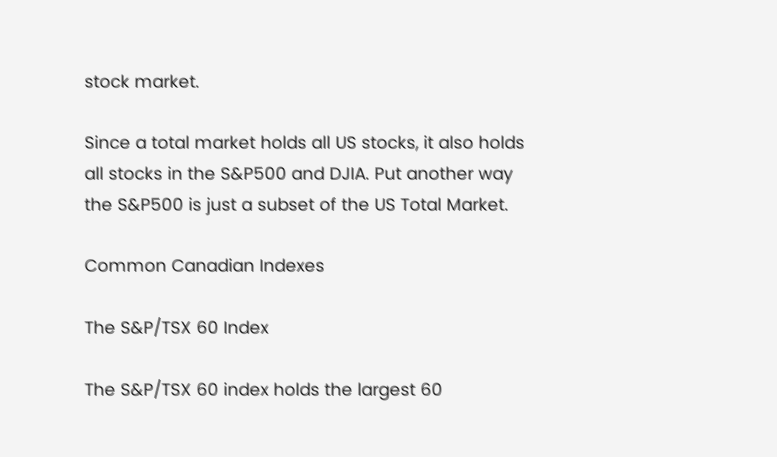stock market.

Since a total market holds all US stocks, it also holds all stocks in the S&P500 and DJIA. Put another way the S&P500 is just a subset of the US Total Market.

Common Canadian Indexes

The S&P/TSX 60 Index

The S&P/TSX 60 index holds the largest 60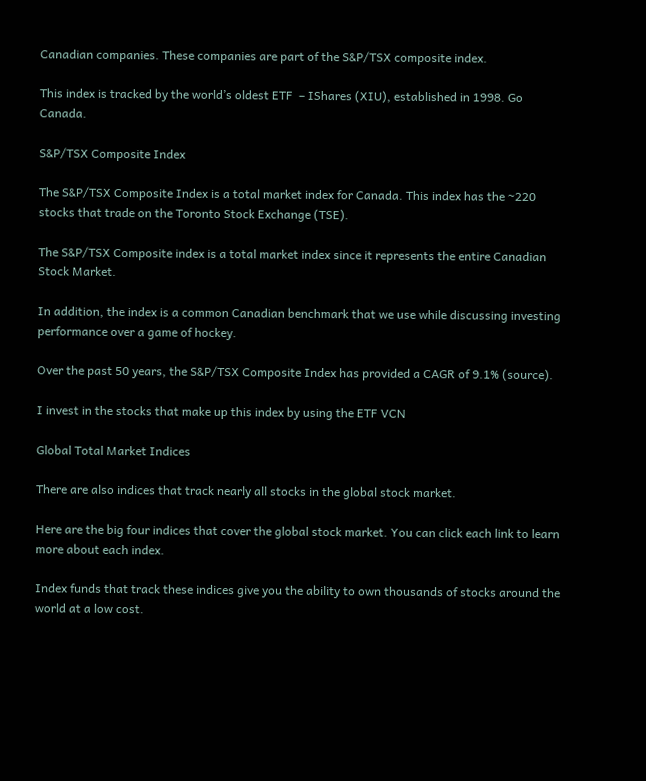Canadian companies. These companies are part of the S&P/TSX composite index.

This index is tracked by the world’s oldest ETF  – IShares (XIU), established in 1998. Go Canada.

S&P/TSX Composite Index

The S&P/TSX Composite Index is a total market index for Canada. This index has the ~220 stocks that trade on the Toronto Stock Exchange (TSE).

The S&P/TSX Composite index is a total market index since it represents the entire Canadian Stock Market.

In addition, the index is a common Canadian benchmark that we use while discussing investing performance over a game of hockey.

Over the past 50 years, the S&P/TSX Composite Index has provided a CAGR of 9.1% (source).

I invest in the stocks that make up this index by using the ETF VCN

Global Total Market Indices

There are also indices that track nearly all stocks in the global stock market.

Here are the big four indices that cover the global stock market. You can click each link to learn more about each index.

Index funds that track these indices give you the ability to own thousands of stocks around the world at a low cost.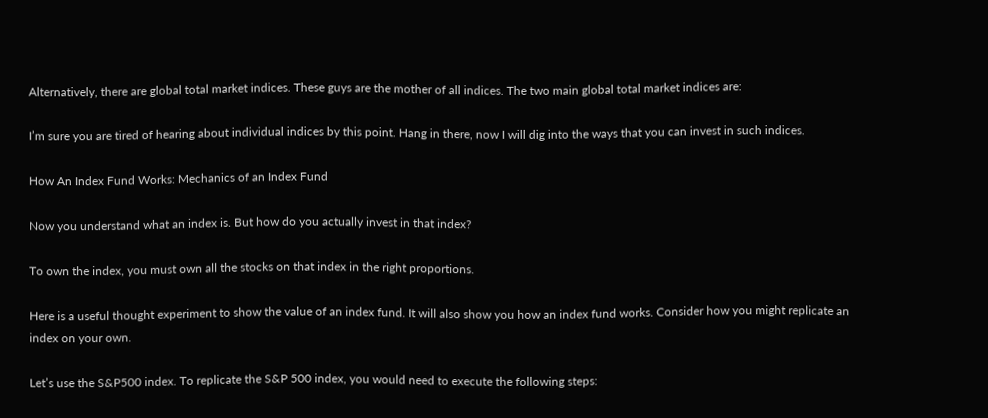Alternatively, there are global total market indices. These guys are the mother of all indices. The two main global total market indices are:

I’m sure you are tired of hearing about individual indices by this point. Hang in there, now I will dig into the ways that you can invest in such indices.

How An Index Fund Works: Mechanics of an Index Fund

Now you understand what an index is. But how do you actually invest in that index?

To own the index, you must own all the stocks on that index in the right proportions.

Here is a useful thought experiment to show the value of an index fund. It will also show you how an index fund works. Consider how you might replicate an index on your own.

Let’s use the S&P500 index. To replicate the S&P 500 index, you would need to execute the following steps: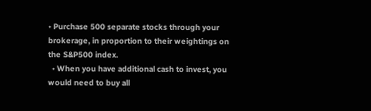• Purchase 500 separate stocks through your brokerage, in proportion to their weightings on the S&P500 index.
  • When you have additional cash to invest, you would need to buy all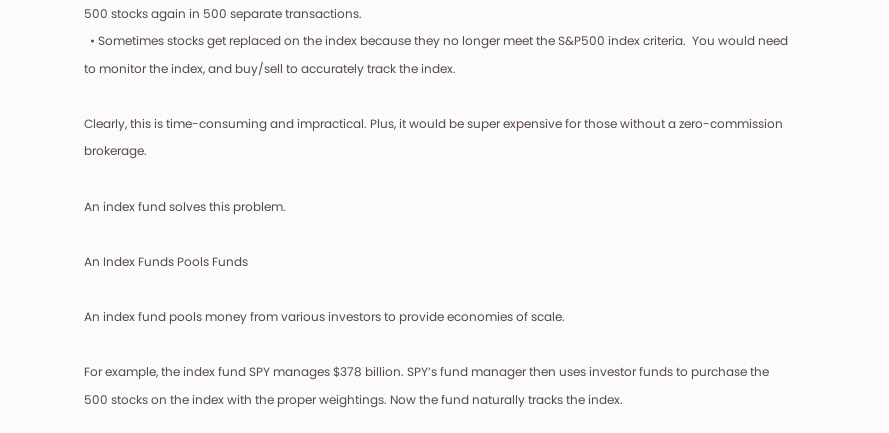500 stocks again in 500 separate transactions.
  • Sometimes stocks get replaced on the index because they no longer meet the S&P500 index criteria.  You would need to monitor the index, and buy/sell to accurately track the index.

Clearly, this is time-consuming and impractical. Plus, it would be super expensive for those without a zero-commission brokerage.

An index fund solves this problem.

An Index Funds Pools Funds

An index fund pools money from various investors to provide economies of scale.

For example, the index fund SPY manages $378 billion. SPY’s fund manager then uses investor funds to purchase the 500 stocks on the index with the proper weightings. Now the fund naturally tracks the index.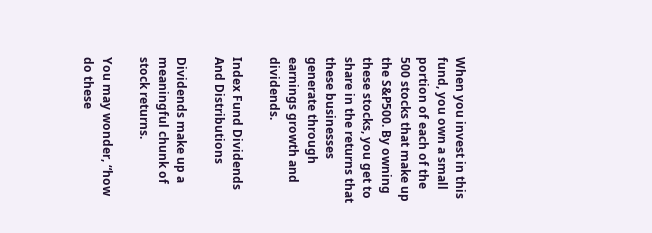When you invest in this fund, you own a small portion of each of the 500 stocks that make up the S&P500. By owning these stocks, you get to share in the returns that these businesses generate through earnings growth and dividends.

Index Fund Dividends And Distributions

Dividends make up a meaningful chunk of stock returns.

You may wonder, “how do these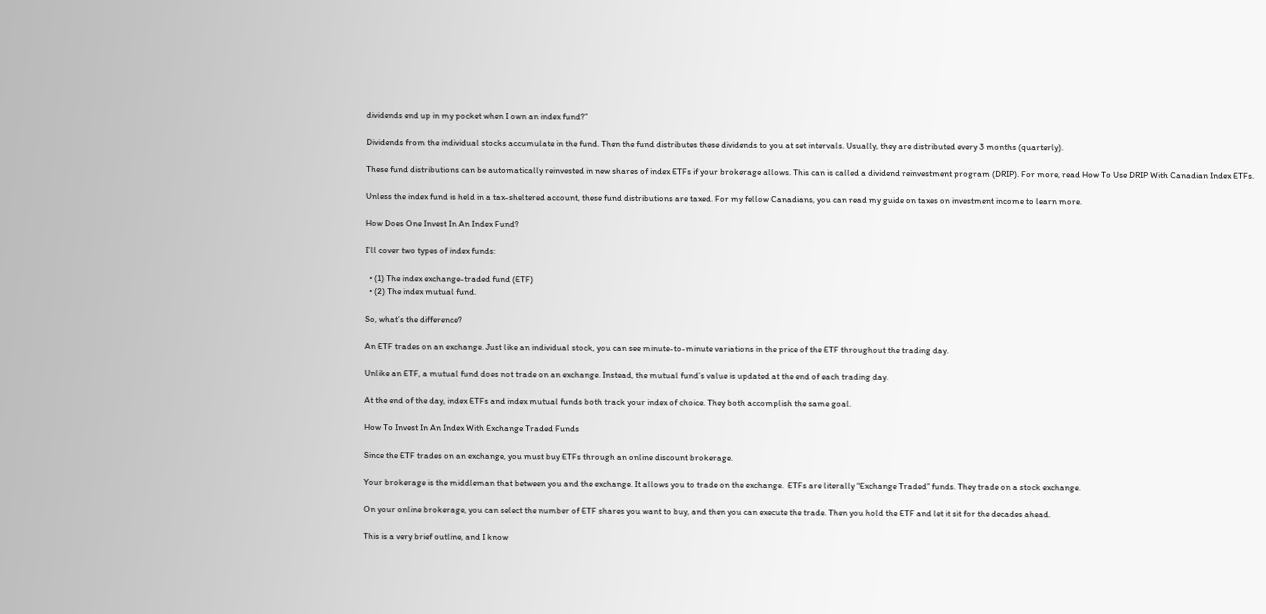dividends end up in my pocket when I own an index fund?”

Dividends from the individual stocks accumulate in the fund. Then the fund distributes these dividends to you at set intervals. Usually, they are distributed every 3 months (quarterly).

These fund distributions can be automatically reinvested in new shares of index ETFs if your brokerage allows. This can is called a dividend reinvestment program (DRIP). For more, read How To Use DRIP With Canadian Index ETFs.

Unless the index fund is held in a tax-sheltered account, these fund distributions are taxed. For my fellow Canadians, you can read my guide on taxes on investment income to learn more.

How Does One Invest In An Index Fund?

I’ll cover two types of index funds:

  • (1) The index exchange-traded fund (ETF)
  • (2) The index mutual fund.

So, what’s the difference?

An ETF trades on an exchange. Just like an individual stock, you can see minute-to-minute variations in the price of the ETF throughout the trading day.

Unlike an ETF, a mutual fund does not trade on an exchange. Instead, the mutual fund’s value is updated at the end of each trading day.

At the end of the day, index ETFs and index mutual funds both track your index of choice. They both accomplish the same goal.

How To Invest In An Index With Exchange Traded Funds

Since the ETF trades on an exchange, you must buy ETFs through an online discount brokerage.

Your brokerage is the middleman that between you and the exchange. It allows you to trade on the exchange.  ETFs are literally “Exchange Traded” funds. They trade on a stock exchange.

On your online brokerage, you can select the number of ETF shares you want to buy, and then you can execute the trade. Then you hold the ETF and let it sit for the decades ahead.

This is a very brief outline, and I know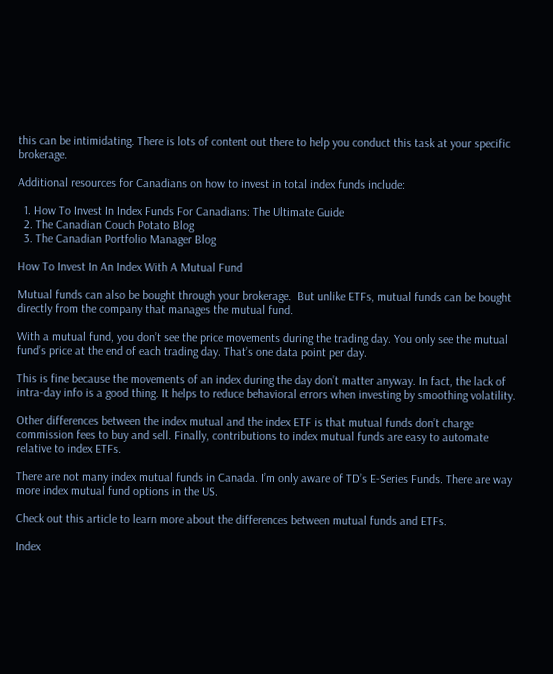this can be intimidating. There is lots of content out there to help you conduct this task at your specific brokerage.

Additional resources for Canadians on how to invest in total index funds include:

  1. How To Invest In Index Funds For Canadians: The Ultimate Guide
  2. The Canadian Couch Potato Blog
  3. The Canadian Portfolio Manager Blog

How To Invest In An Index With A Mutual Fund

Mutual funds can also be bought through your brokerage.  But unlike ETFs, mutual funds can be bought directly from the company that manages the mutual fund.

With a mutual fund, you don’t see the price movements during the trading day. You only see the mutual fund’s price at the end of each trading day. That’s one data point per day.

This is fine because the movements of an index during the day don’t matter anyway. In fact, the lack of intra-day info is a good thing. It helps to reduce behavioral errors when investing by smoothing volatility.

Other differences between the index mutual and the index ETF is that mutual funds don’t charge commission fees to buy and sell. Finally, contributions to index mutual funds are easy to automate relative to index ETFs.

There are not many index mutual funds in Canada. I’m only aware of TD’s E-Series Funds. There are way more index mutual fund options in the US.

Check out this article to learn more about the differences between mutual funds and ETFs.

Index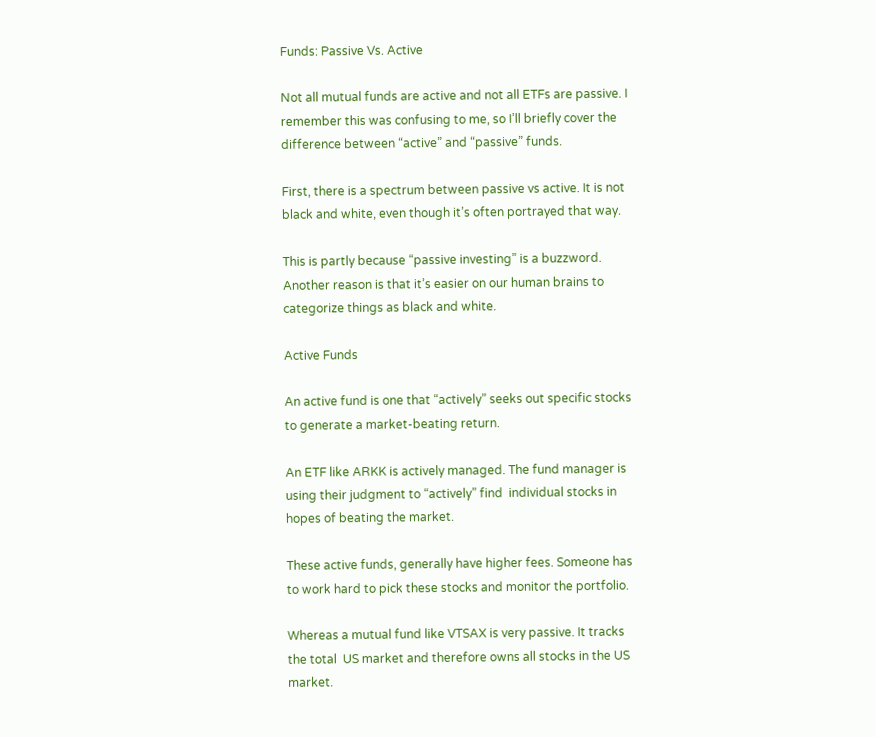Funds: Passive Vs. Active

Not all mutual funds are active and not all ETFs are passive. I remember this was confusing to me, so I’ll briefly cover the difference between “active” and “passive” funds.

First, there is a spectrum between passive vs active. It is not black and white, even though it’s often portrayed that way.

This is partly because “passive investing” is a buzzword. Another reason is that it’s easier on our human brains to categorize things as black and white.

Active Funds

An active fund is one that “actively” seeks out specific stocks to generate a market-beating return.

An ETF like ARKK is actively managed. The fund manager is using their judgment to “actively” find  individual stocks in hopes of beating the market.

These active funds, generally have higher fees. Someone has to work hard to pick these stocks and monitor the portfolio.

Whereas a mutual fund like VTSAX is very passive. It tracks the total  US market and therefore owns all stocks in the US market.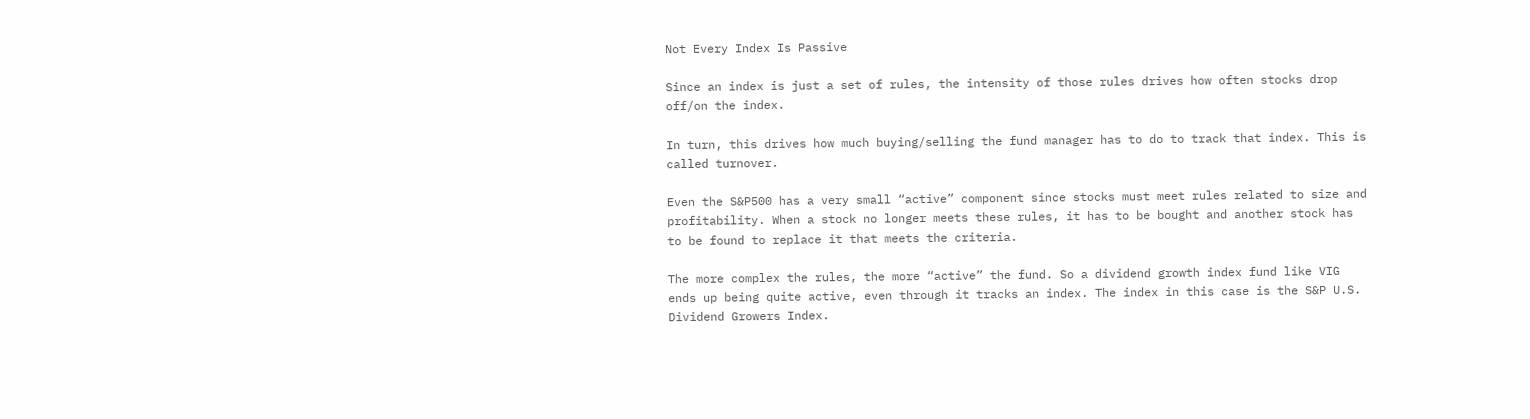Not Every Index Is Passive

Since an index is just a set of rules, the intensity of those rules drives how often stocks drop off/on the index.

In turn, this drives how much buying/selling the fund manager has to do to track that index. This is called turnover.

Even the S&P500 has a very small “active” component since stocks must meet rules related to size and profitability. When a stock no longer meets these rules, it has to be bought and another stock has to be found to replace it that meets the criteria.

The more complex the rules, the more “active” the fund. So a dividend growth index fund like VIG ends up being quite active, even through it tracks an index. The index in this case is the S&P U.S. Dividend Growers Index.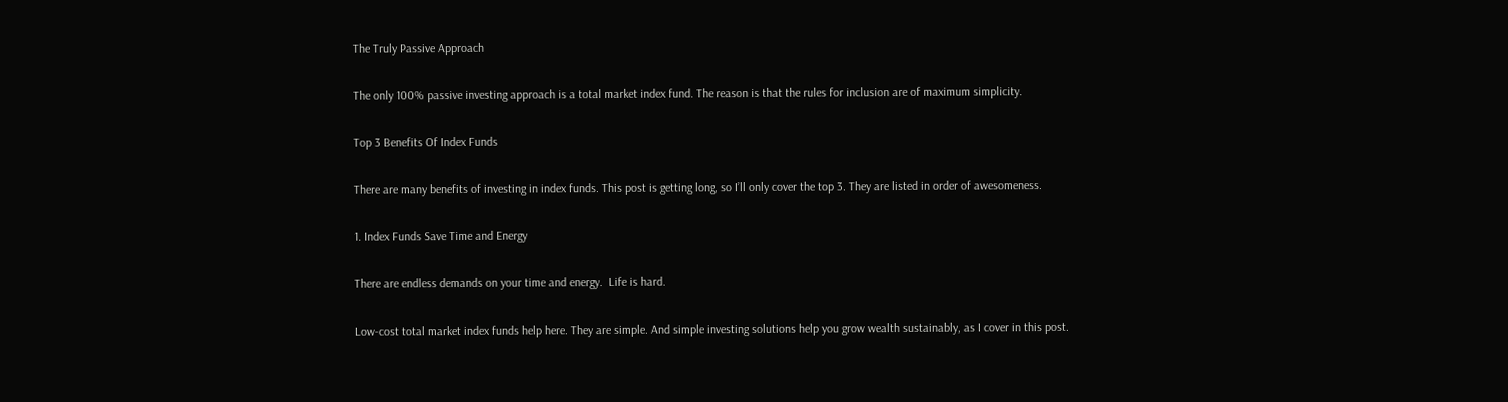The Truly Passive Approach

The only 100% passive investing approach is a total market index fund. The reason is that the rules for inclusion are of maximum simplicity.

Top 3 Benefits Of Index Funds

There are many benefits of investing in index funds. This post is getting long, so I’ll only cover the top 3. They are listed in order of awesomeness.

1. Index Funds Save Time and Energy

There are endless demands on your time and energy.  Life is hard.

Low-cost total market index funds help here. They are simple. And simple investing solutions help you grow wealth sustainably, as I cover in this post.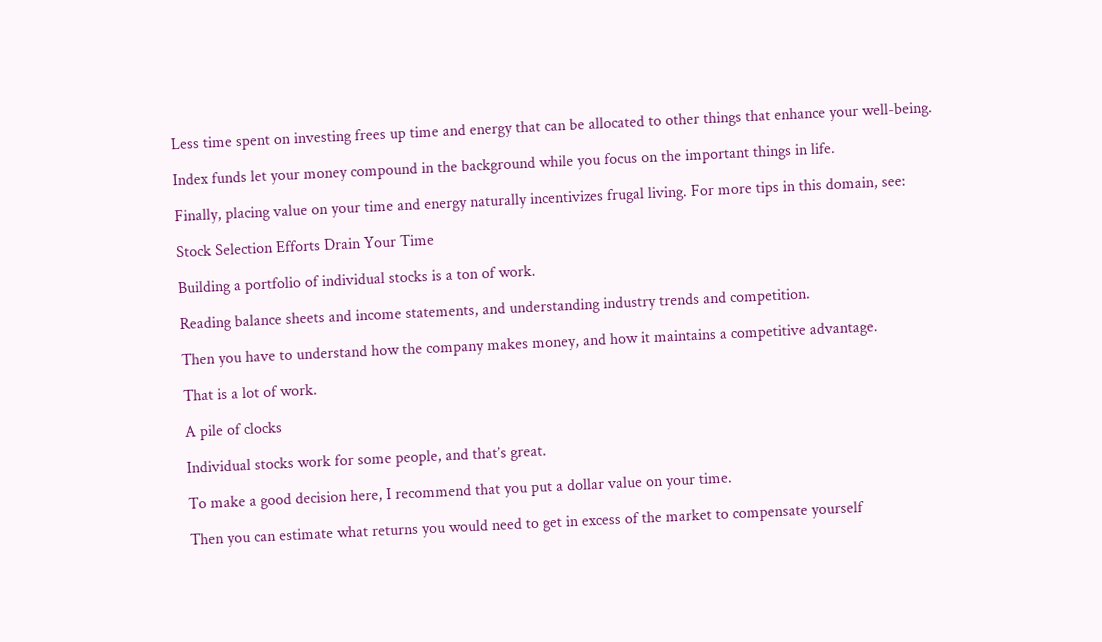Less time spent on investing frees up time and energy that can be allocated to other things that enhance your well-being.

Index funds let your money compound in the background while you focus on the important things in life.

Finally, placing value on your time and energy naturally incentivizes frugal living. For more tips in this domain, see:

Stock Selection Efforts Drain Your Time

Building a portfolio of individual stocks is a ton of work.

Reading balance sheets and income statements, and understanding industry trends and competition.

Then you have to understand how the company makes money, and how it maintains a competitive advantage.

That is a lot of work.

A pile of clocks

Individual stocks work for some people, and that’s great.

To make a good decision here, I recommend that you put a dollar value on your time.

Then you can estimate what returns you would need to get in excess of the market to compensate yourself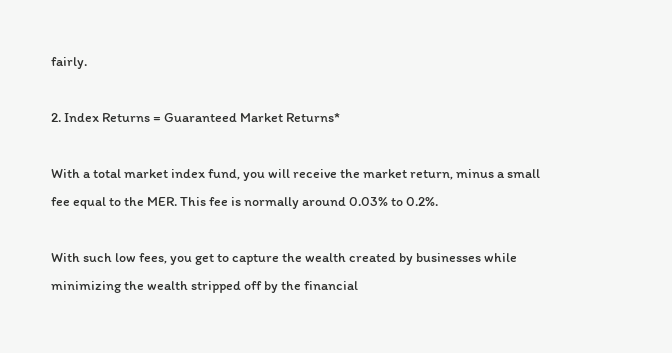fairly.

2. Index Returns = Guaranteed Market Returns*

With a total market index fund, you will receive the market return, minus a small fee equal to the MER. This fee is normally around 0.03% to 0.2%.

With such low fees, you get to capture the wealth created by businesses while minimizing the wealth stripped off by the financial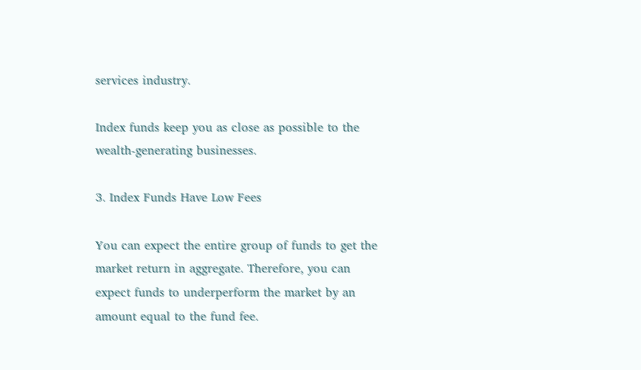services industry.

Index funds keep you as close as possible to the wealth-generating businesses.

3. Index Funds Have Low Fees

You can expect the entire group of funds to get the market return in aggregate. Therefore, you can expect funds to underperform the market by an amount equal to the fund fee.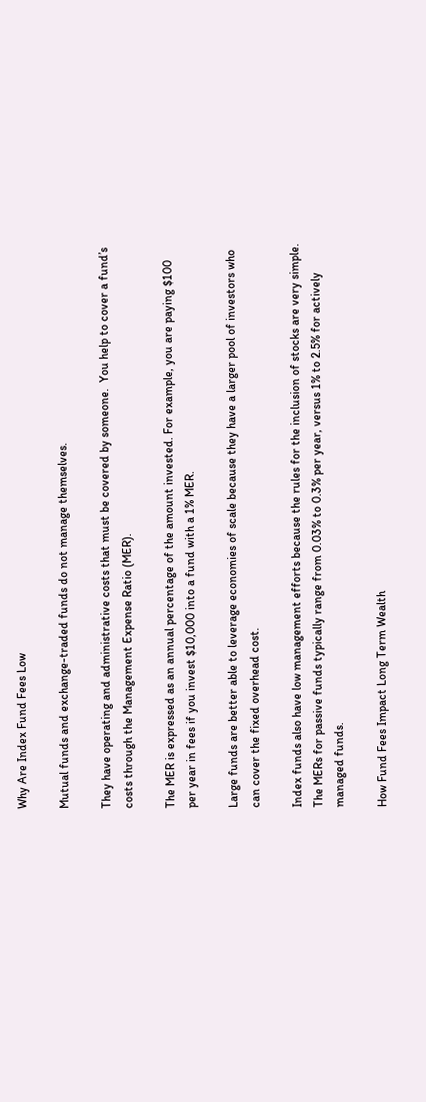Why Are Index Fund Fees Low

Mutual funds and exchange-traded funds do not manage themselves.

They have operating and administrative costs that must be covered by someone.  You help to cover a fund’s costs through the Management Expense Ratio (MER).

The MER is expressed as an annual percentage of the amount invested. For example, you are paying $100 per year in fees if you invest $10,000 into a fund with a 1% MER.

Large funds are better able to leverage economies of scale because they have a larger pool of investors who can cover the fixed overhead cost.

Index funds also have low management efforts because the rules for the inclusion of stocks are very simple. The MERs for passive funds typically range from 0.03% to 0.3% per year, versus 1% to 2.5% for actively managed funds.

How Fund Fees Impact Long Term Wealth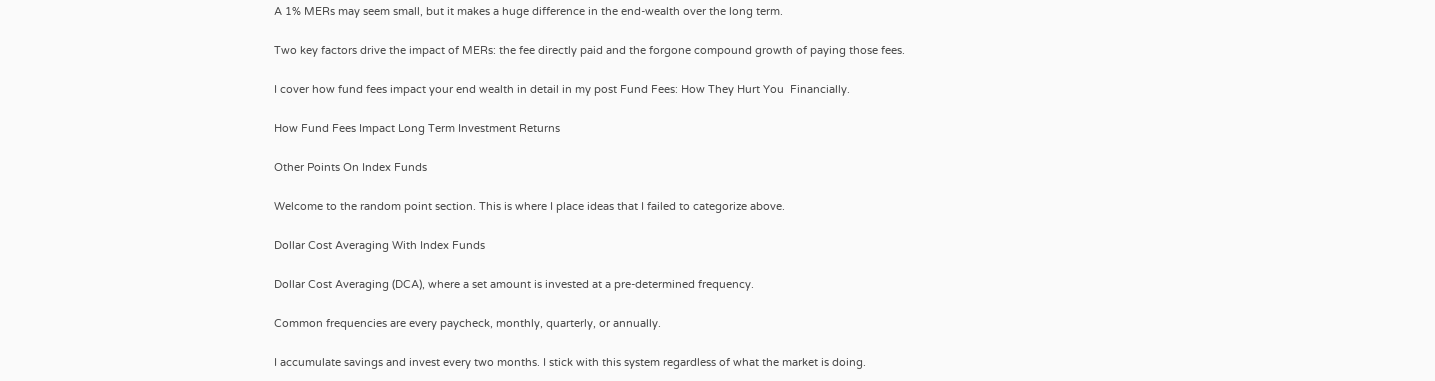A 1% MERs may seem small, but it makes a huge difference in the end-wealth over the long term.

Two key factors drive the impact of MERs: the fee directly paid and the forgone compound growth of paying those fees.

I cover how fund fees impact your end wealth in detail in my post Fund Fees: How They Hurt You  Financially.

How Fund Fees Impact Long Term Investment Returns

Other Points On Index Funds

Welcome to the random point section. This is where I place ideas that I failed to categorize above.

Dollar Cost Averaging With Index Funds

Dollar Cost Averaging (DCA), where a set amount is invested at a pre-determined frequency.

Common frequencies are every paycheck, monthly, quarterly, or annually.

I accumulate savings and invest every two months. I stick with this system regardless of what the market is doing.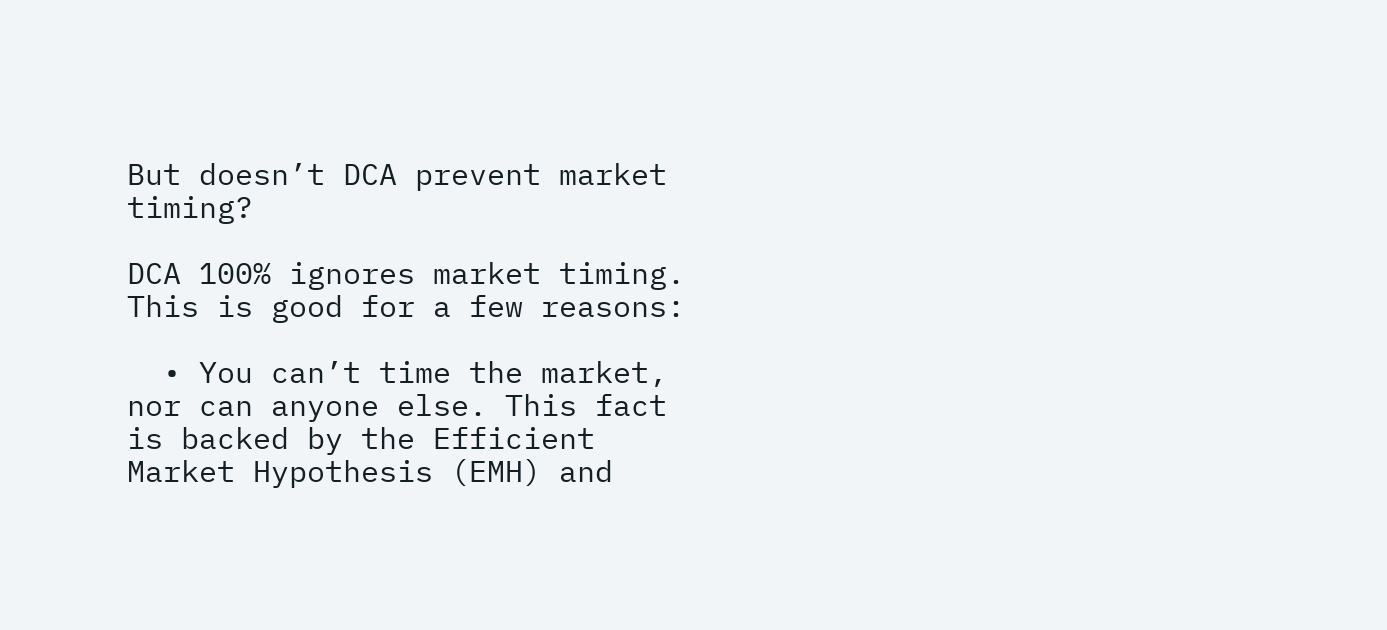But doesn’t DCA prevent market timing?

DCA 100% ignores market timing. This is good for a few reasons:

  • You can’t time the market, nor can anyone else. This fact is backed by the Efficient Market Hypothesis (EMH) and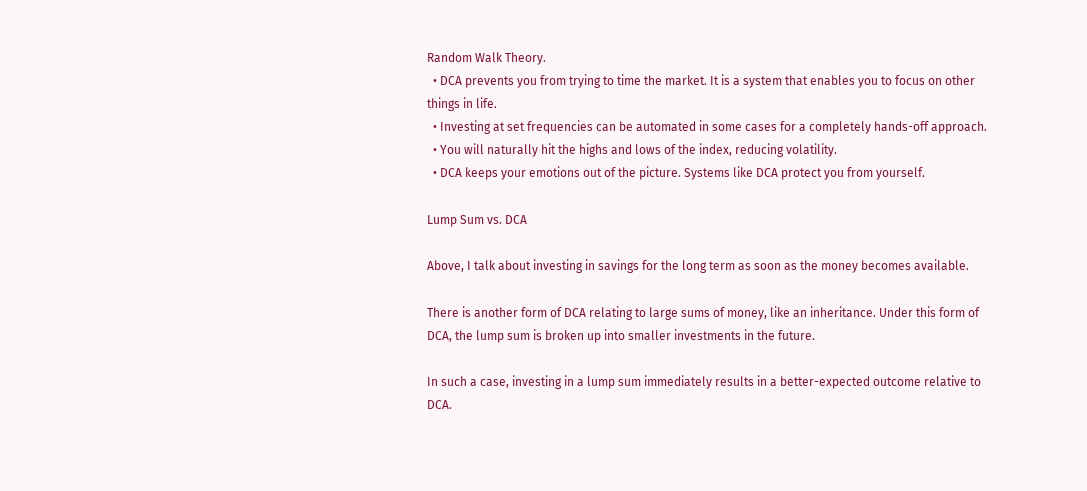Random Walk Theory.
  • DCA prevents you from trying to time the market. It is a system that enables you to focus on other things in life.
  • Investing at set frequencies can be automated in some cases for a completely hands-off approach.
  • You will naturally hit the highs and lows of the index, reducing volatility.
  • DCA keeps your emotions out of the picture. Systems like DCA protect you from yourself.

Lump Sum vs. DCA

Above, I talk about investing in savings for the long term as soon as the money becomes available.

There is another form of DCA relating to large sums of money, like an inheritance. Under this form of DCA, the lump sum is broken up into smaller investments in the future.

In such a case, investing in a lump sum immediately results in a better-expected outcome relative to DCA.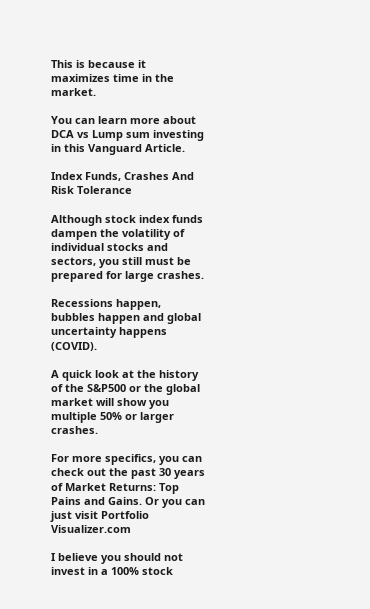This is because it maximizes time in the market.

You can learn more about DCA vs Lump sum investing in this Vanguard Article.

Index Funds, Crashes And Risk Tolerance

Although stock index funds dampen the volatility of individual stocks and sectors, you still must be prepared for large crashes.

Recessions happen, bubbles happen and global uncertainty happens (COVID).

A quick look at the history of the S&P500 or the global market will show you multiple 50% or larger crashes.

For more specifics, you can check out the past 30 years of Market Returns: Top Pains and Gains. Or you can just visit Portfolio Visualizer.com

I believe you should not invest in a 100% stock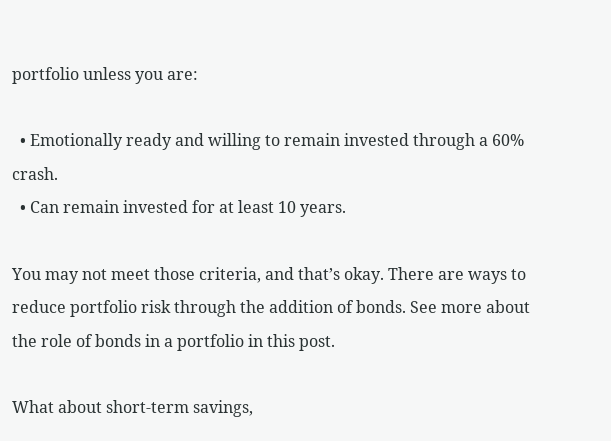portfolio unless you are:

  • Emotionally ready and willing to remain invested through a 60% crash.
  • Can remain invested for at least 10 years.

You may not meet those criteria, and that’s okay. There are ways to reduce portfolio risk through the addition of bonds. See more about the role of bonds in a portfolio in this post.

What about short-term savings,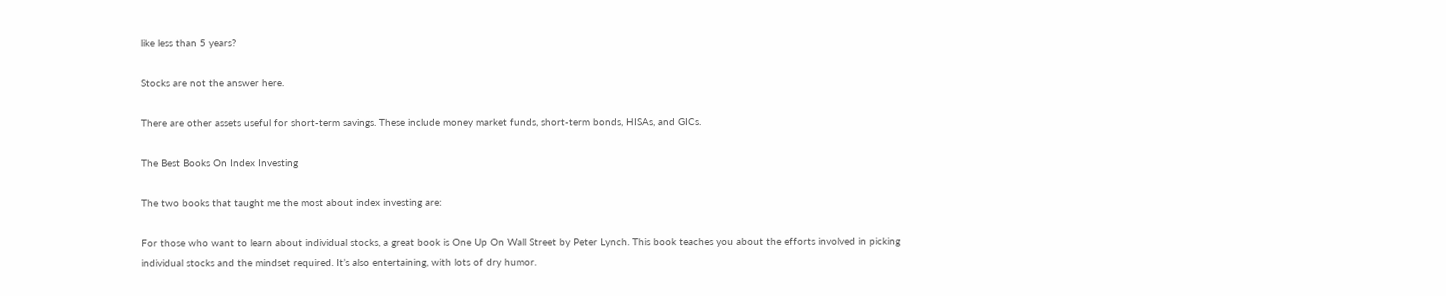like less than 5 years?

Stocks are not the answer here.

There are other assets useful for short-term savings. These include money market funds, short-term bonds, HISAs, and GICs.

The Best Books On Index Investing

The two books that taught me the most about index investing are:

For those who want to learn about individual stocks, a great book is One Up On Wall Street by Peter Lynch. This book teaches you about the efforts involved in picking individual stocks and the mindset required. It’s also entertaining, with lots of dry humor.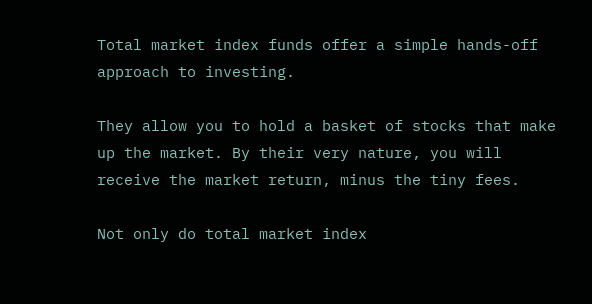Total market index funds offer a simple hands-off approach to investing.

They allow you to hold a basket of stocks that make up the market. By their very nature, you will receive the market return, minus the tiny fees.

Not only do total market index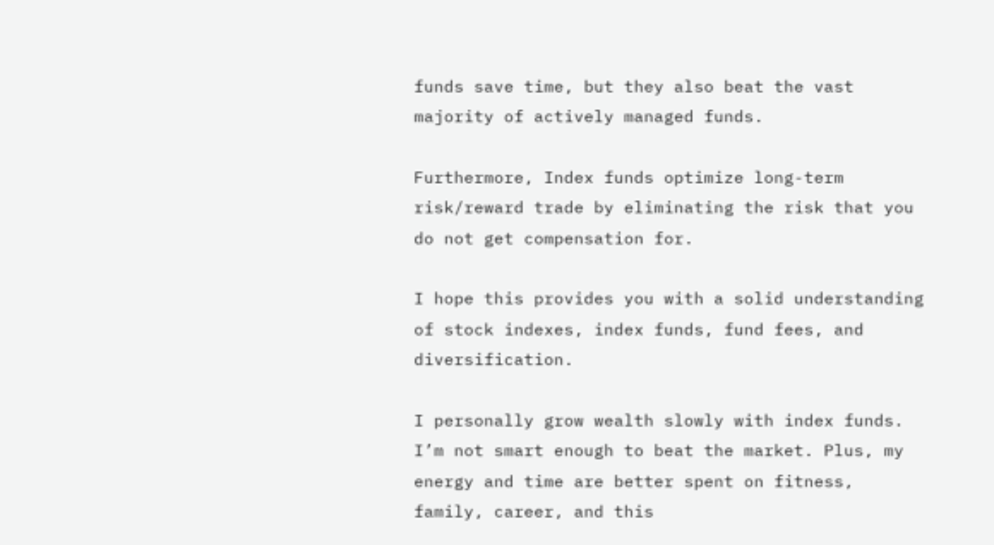funds save time, but they also beat the vast majority of actively managed funds.

Furthermore, Index funds optimize long-term risk/reward trade by eliminating the risk that you do not get compensation for.

I hope this provides you with a solid understanding of stock indexes, index funds, fund fees, and diversification.

I personally grow wealth slowly with index funds. I’m not smart enough to beat the market. Plus, my energy and time are better spent on fitness, family, career, and this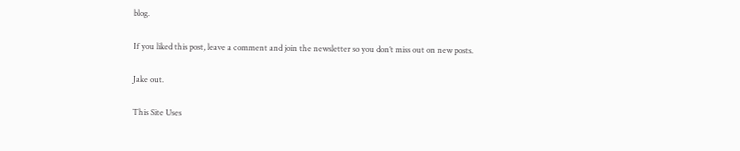blog.

If you liked this post, leave a comment and join the newsletter so you don’t miss out on new posts.

Jake out.

This Site Uses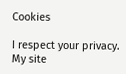Cookies

I respect your privacy. My site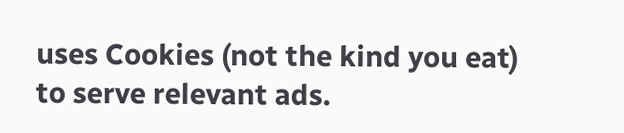uses Cookies (not the kind you eat) to serve relevant ads.